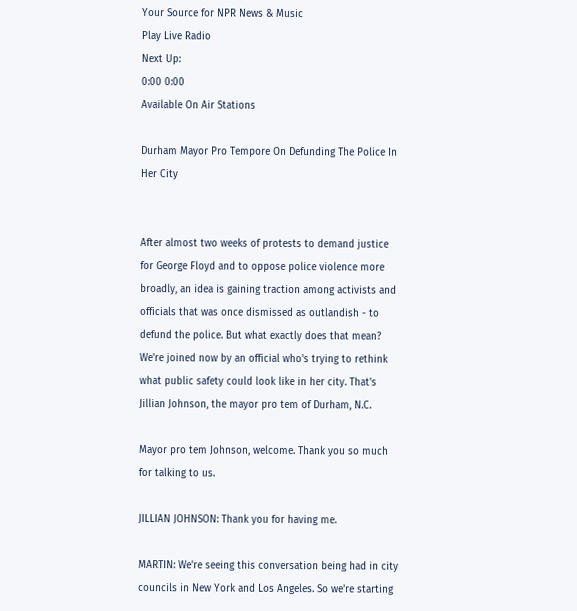Your Source for NPR News & Music
Play Live Radio
Next Up:
0:00 0:00
Available On Air Stations

Durham Mayor Pro Tempore On Defunding The Police In Her City


After almost two weeks of protests to demand justice for George Floyd and to oppose police violence more broadly, an idea is gaining traction among activists and officials that was once dismissed as outlandish - to defund the police. But what exactly does that mean? We're joined now by an official who's trying to rethink what public safety could look like in her city. That's Jillian Johnson, the mayor pro tem of Durham, N.C.

Mayor pro tem Johnson, welcome. Thank you so much for talking to us.

JILLIAN JOHNSON: Thank you for having me.

MARTIN: We're seeing this conversation being had in city councils in New York and Los Angeles. So we're starting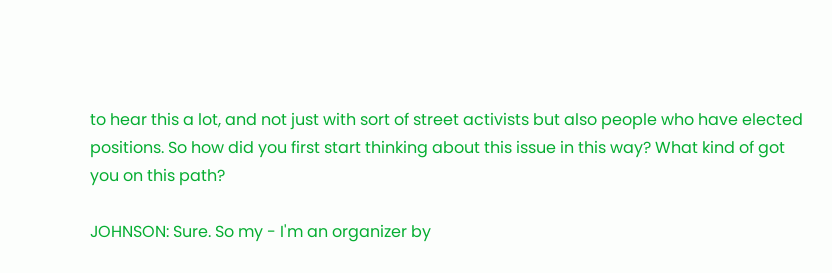to hear this a lot, and not just with sort of street activists but also people who have elected positions. So how did you first start thinking about this issue in this way? What kind of got you on this path?

JOHNSON: Sure. So my - I'm an organizer by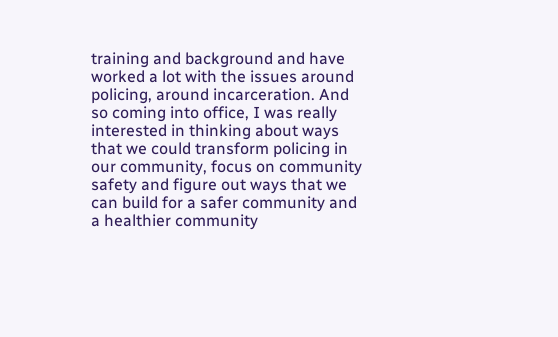training and background and have worked a lot with the issues around policing, around incarceration. And so coming into office, I was really interested in thinking about ways that we could transform policing in our community, focus on community safety and figure out ways that we can build for a safer community and a healthier community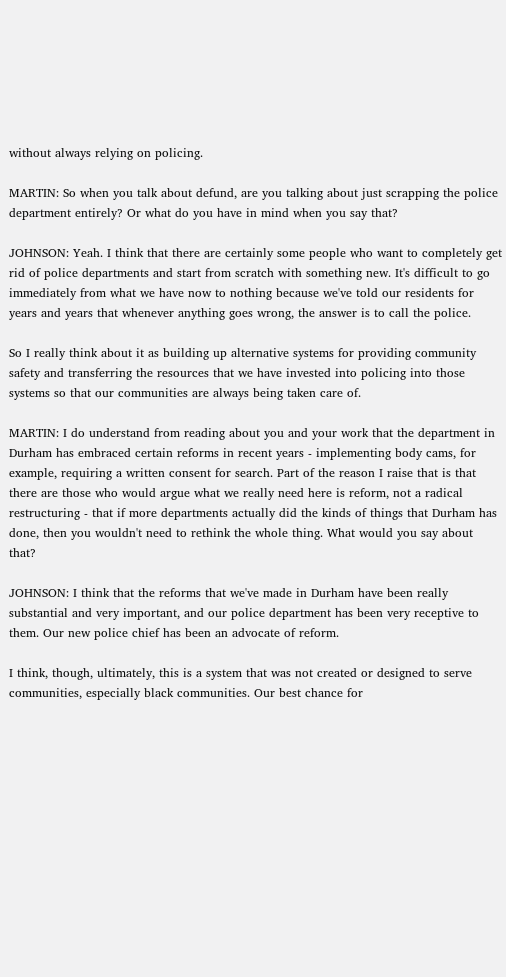without always relying on policing.

MARTIN: So when you talk about defund, are you talking about just scrapping the police department entirely? Or what do you have in mind when you say that?

JOHNSON: Yeah. I think that there are certainly some people who want to completely get rid of police departments and start from scratch with something new. It's difficult to go immediately from what we have now to nothing because we've told our residents for years and years that whenever anything goes wrong, the answer is to call the police.

So I really think about it as building up alternative systems for providing community safety and transferring the resources that we have invested into policing into those systems so that our communities are always being taken care of.

MARTIN: I do understand from reading about you and your work that the department in Durham has embraced certain reforms in recent years - implementing body cams, for example, requiring a written consent for search. Part of the reason I raise that is that there are those who would argue what we really need here is reform, not a radical restructuring - that if more departments actually did the kinds of things that Durham has done, then you wouldn't need to rethink the whole thing. What would you say about that?

JOHNSON: I think that the reforms that we've made in Durham have been really substantial and very important, and our police department has been very receptive to them. Our new police chief has been an advocate of reform.

I think, though, ultimately, this is a system that was not created or designed to serve communities, especially black communities. Our best chance for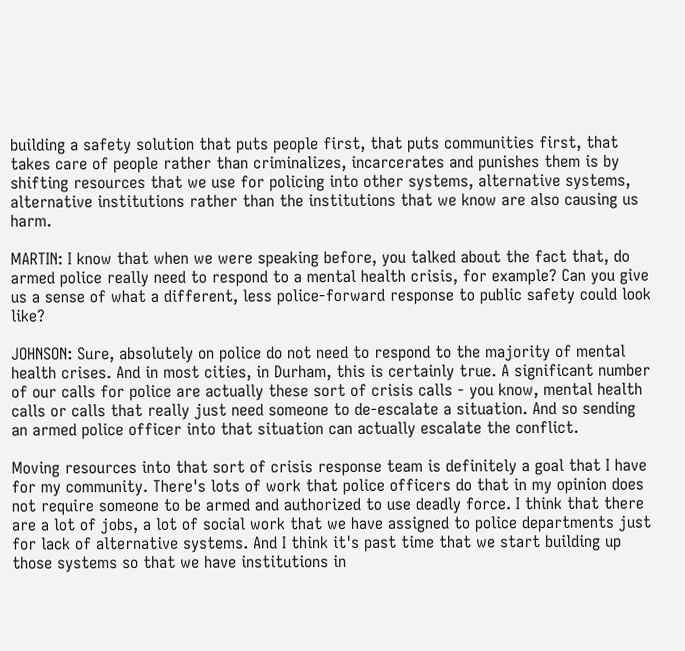building a safety solution that puts people first, that puts communities first, that takes care of people rather than criminalizes, incarcerates and punishes them is by shifting resources that we use for policing into other systems, alternative systems, alternative institutions rather than the institutions that we know are also causing us harm.

MARTIN: I know that when we were speaking before, you talked about the fact that, do armed police really need to respond to a mental health crisis, for example? Can you give us a sense of what a different, less police-forward response to public safety could look like?

JOHNSON: Sure, absolutely on police do not need to respond to the majority of mental health crises. And in most cities, in Durham, this is certainly true. A significant number of our calls for police are actually these sort of crisis calls - you know, mental health calls or calls that really just need someone to de-escalate a situation. And so sending an armed police officer into that situation can actually escalate the conflict.

Moving resources into that sort of crisis response team is definitely a goal that I have for my community. There's lots of work that police officers do that in my opinion does not require someone to be armed and authorized to use deadly force. I think that there are a lot of jobs, a lot of social work that we have assigned to police departments just for lack of alternative systems. And I think it's past time that we start building up those systems so that we have institutions in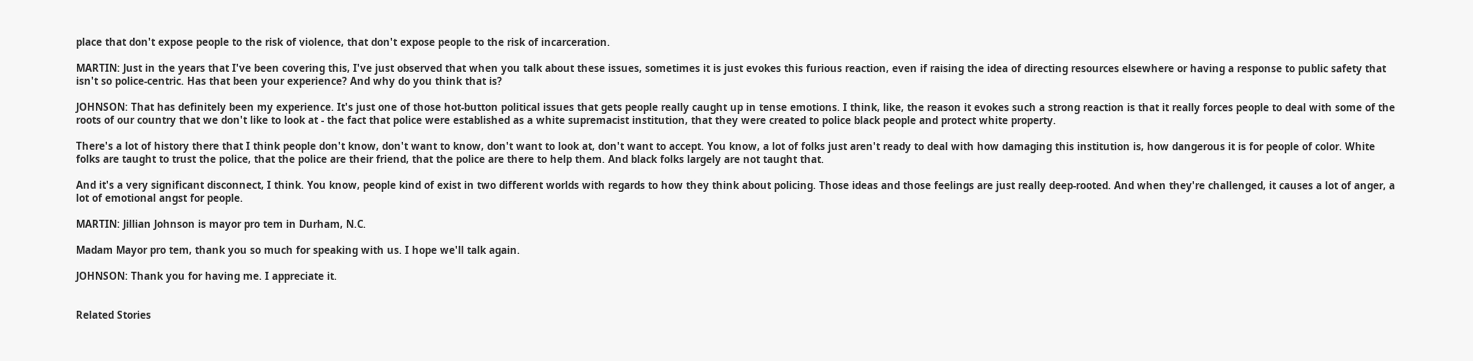place that don't expose people to the risk of violence, that don't expose people to the risk of incarceration.

MARTIN: Just in the years that I've been covering this, I've just observed that when you talk about these issues, sometimes it is just evokes this furious reaction, even if raising the idea of directing resources elsewhere or having a response to public safety that isn't so police-centric. Has that been your experience? And why do you think that is?

JOHNSON: That has definitely been my experience. It's just one of those hot-button political issues that gets people really caught up in tense emotions. I think, like, the reason it evokes such a strong reaction is that it really forces people to deal with some of the roots of our country that we don't like to look at - the fact that police were established as a white supremacist institution, that they were created to police black people and protect white property.

There's a lot of history there that I think people don't know, don't want to know, don't want to look at, don't want to accept. You know, a lot of folks just aren't ready to deal with how damaging this institution is, how dangerous it is for people of color. White folks are taught to trust the police, that the police are their friend, that the police are there to help them. And black folks largely are not taught that.

And it's a very significant disconnect, I think. You know, people kind of exist in two different worlds with regards to how they think about policing. Those ideas and those feelings are just really deep-rooted. And when they're challenged, it causes a lot of anger, a lot of emotional angst for people.

MARTIN: Jillian Johnson is mayor pro tem in Durham, N.C.

Madam Mayor pro tem, thank you so much for speaking with us. I hope we'll talk again.

JOHNSON: Thank you for having me. I appreciate it.


Related Stories